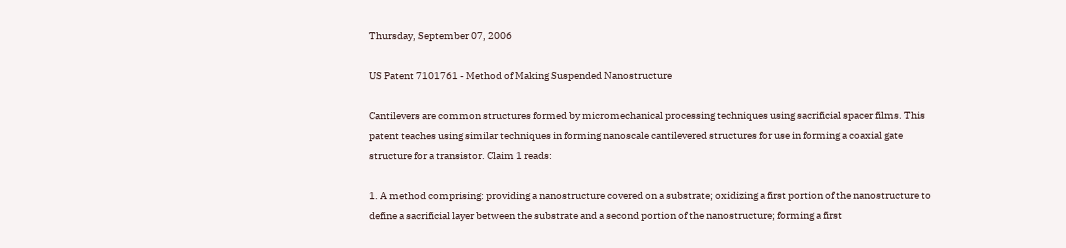Thursday, September 07, 2006

US Patent 7101761 - Method of Making Suspended Nanostructure

Cantilevers are common structures formed by micromechanical processing techniques using sacrificial spacer films. This patent teaches using similar techniques in forming nanoscale cantilevered structures for use in forming a coaxial gate structure for a transistor. Claim 1 reads:

1. A method comprising: providing a nanostructure covered on a substrate; oxidizing a first portion of the nanostructure to define a sacrificial layer between the substrate and a second portion of the nanostructure; forming a first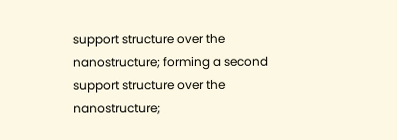support structure over the nanostructure; forming a second support structure over the nanostructure;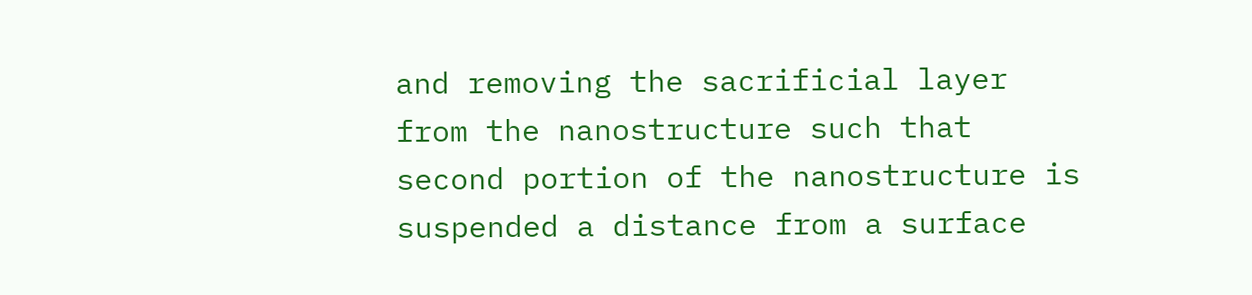and removing the sacrificial layer from the nanostructure such that second portion of the nanostructure is suspended a distance from a surface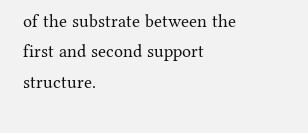of the substrate between the first and second support structure.